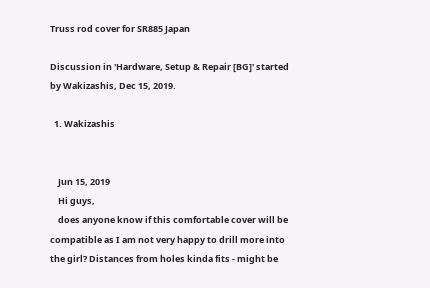Truss rod cover for SR885 Japan

Discussion in 'Hardware, Setup & Repair [BG]' started by Wakizashis, Dec 15, 2019.

  1. Wakizashis


    Jun 15, 2019
    Hi guys,
    does anyone know if this comfortable cover will be compatible as I am not very happy to drill more into the girl? Distances from holes kinda fits - might be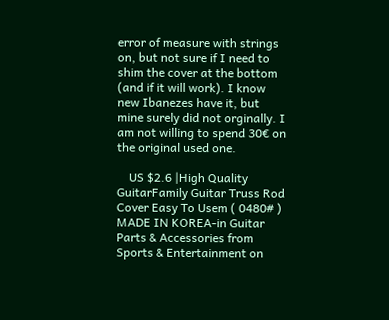error of measure with strings on, but not sure if I need to shim the cover at the bottom (and if it will work). I know new Ibanezes have it, but mine surely did not orginally. I am not willing to spend 30€ on the original used one.

    US $2.6 |High Quality GuitarFamily Guitar Truss Rod Cover Easy To Usem ( 0480# ) MADE IN KOREA-in Guitar Parts & Accessories from Sports & Entertainment on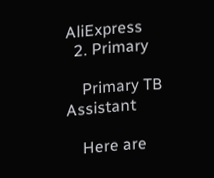AliExpress
  2. Primary

    Primary TB Assistant

    Here are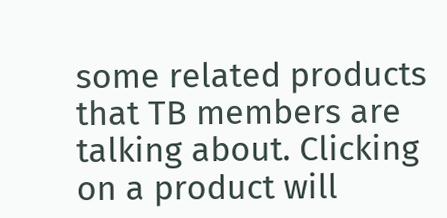some related products that TB members are talking about. Clicking on a product will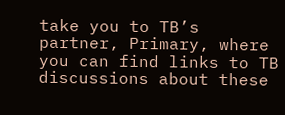take you to TB’s partner, Primary, where you can find links to TB discussions about these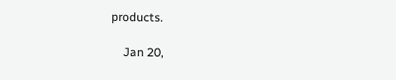products.

    Jan 20,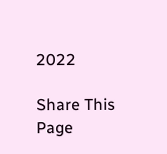2022

Share This Page